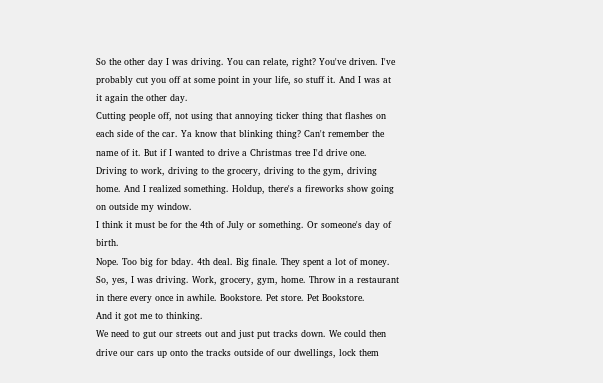So the other day I was driving. You can relate, right? You've driven. I've probably cut you off at some point in your life, so stuff it. And I was at it again the other day.
Cutting people off, not using that annoying ticker thing that flashes on each side of the car. Ya know that blinking thing? Can't remember the name of it. But if I wanted to drive a Christmas tree I'd drive one.
Driving to work, driving to the grocery, driving to the gym, driving home. And I realized something. Holdup, there's a fireworks show going on outside my window.
I think it must be for the 4th of July or something. Or someone's day of birth.
Nope. Too big for bday. 4th deal. Big finale. They spent a lot of money.
So, yes, I was driving. Work, grocery, gym, home. Throw in a restaurant in there every once in awhile. Bookstore. Pet store. Pet Bookstore.
And it got me to thinking.
We need to gut our streets out and just put tracks down. We could then drive our cars up onto the tracks outside of our dwellings, lock them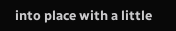into place with a little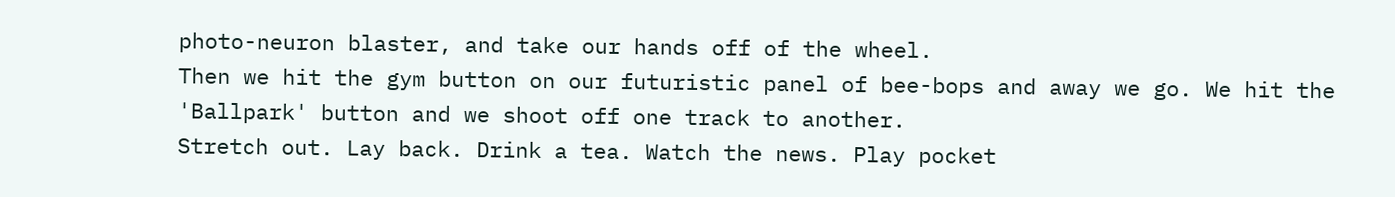photo-neuron blaster, and take our hands off of the wheel.
Then we hit the gym button on our futuristic panel of bee-bops and away we go. We hit the 'Ballpark' button and we shoot off one track to another.
Stretch out. Lay back. Drink a tea. Watch the news. Play pocket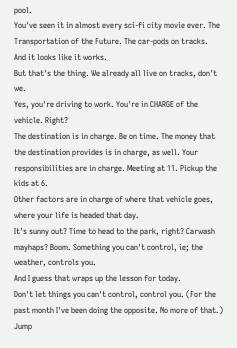pool.
You've seen it in almost every sci-fi city movie ever. The Transportation of the Future. The car-pods on tracks.
And it looks like it works.
But that's the thing. We already all live on tracks, don't we.
Yes, you're driving to work. You're in CHARGE of the vehicle. Right?
The destination is in charge. Be on time. The money that the destination provides is in charge, as well. Your responsibilities are in charge. Meeting at 11. Pickup the kids at 6.
Other factors are in charge of where that vehicle goes, where your life is headed that day.
It's sunny out? Time to head to the park, right? Carwash mayhaps? Boom. Something you can't control, ie; the weather, controls you.
And I guess that wraps up the lesson for today.
Don't let things you can't control, control you. (For the past month I've been doing the opposite. No more of that.)
Jump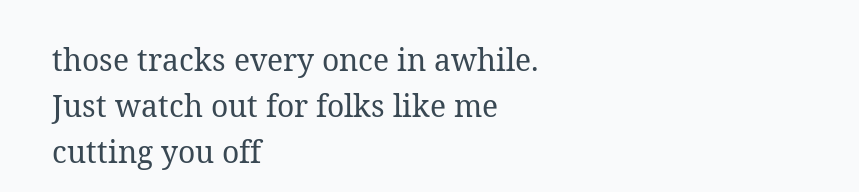those tracks every once in awhile.
Just watch out for folks like me cutting you off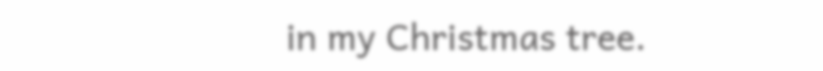in my Christmas tree.